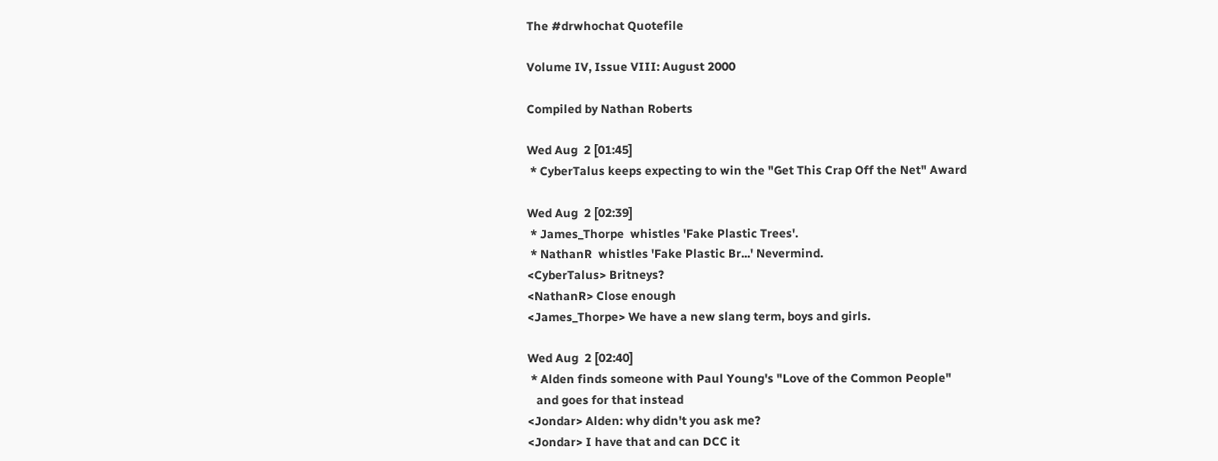The #drwhochat Quotefile

Volume IV, Issue VIII: August 2000

Compiled by Nathan Roberts

Wed Aug  2 [01:45]
 * CyberTalus keeps expecting to win the "Get This Crap Off the Net" Award

Wed Aug  2 [02:39]
 * James_Thorpe  whistles 'Fake Plastic Trees'.
 * NathanR  whistles 'Fake Plastic Br...' Nevermind.
<CyberTalus> Britneys?
<NathanR> Close enough
<James_Thorpe> We have a new slang term, boys and girls.

Wed Aug  2 [02:40]
 * Alden finds someone with Paul Young's "Love of the Common People"
   and goes for that instead
<Jondar> Alden: why didn't you ask me?
<Jondar> I have that and can DCC it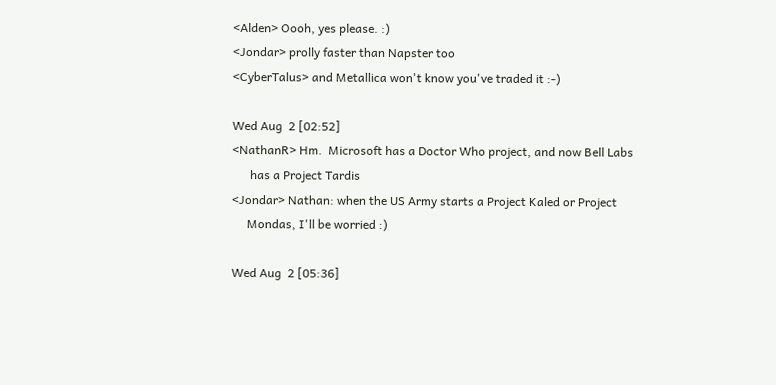<Alden> Oooh, yes please. :)
<Jondar> prolly faster than Napster too
<CyberTalus> and Metallica won't know you've traded it :-)

Wed Aug  2 [02:52]
<NathanR> Hm.  Microsoft has a Doctor Who project, and now Bell Labs
      has a Project Tardis
<Jondar> Nathan: when the US Army starts a Project Kaled or Project
     Mondas, I'll be worried :)

Wed Aug  2 [05:36]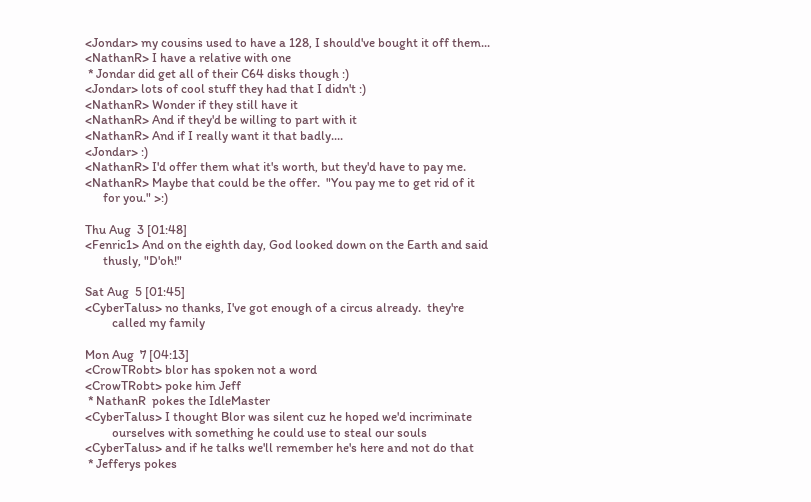<Jondar> my cousins used to have a 128, I should've bought it off them...
<NathanR> I have a relative with one
 * Jondar did get all of their C64 disks though :)
<Jondar> lots of cool stuff they had that I didn't :)
<NathanR> Wonder if they still have it
<NathanR> And if they'd be willing to part with it
<NathanR> And if I really want it that badly....
<Jondar> :)
<NathanR> I'd offer them what it's worth, but they'd have to pay me.
<NathanR> Maybe that could be the offer.  "You pay me to get rid of it
      for you." >:)

Thu Aug  3 [01:48]
<Fenric1> And on the eighth day, God looked down on the Earth and said
      thusly, "D'oh!"

Sat Aug  5 [01:45]
<CyberTalus> no thanks, I've got enough of a circus already.  they're
         called my family

Mon Aug  7 [04:13]
<CrowTRobt> blor has spoken not a word
<CrowTRobt> poke him Jeff
 * NathanR  pokes the IdleMaster
<CyberTalus> I thought Blor was silent cuz he hoped we'd incriminate
         ourselves with something he could use to steal our souls
<CyberTalus> and if he talks we'll remember he's here and not do that
 * Jefferys pokes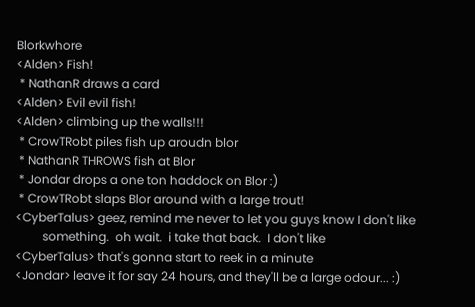Blorkwhore
<Alden> Fish!
 * NathanR draws a card
<Alden> Evil evil fish!
<Alden> climbing up the walls!!!
 * CrowTRobt piles fish up aroudn blor
 * NathanR THROWS fish at Blor
 * Jondar drops a one ton haddock on Blor :)
 * CrowTRobt slaps Blor around with a large trout!
<CyberTalus> geez, remind me never to let you guys know I don't like
         something.  oh wait.  i take that back.  I don't like
<CyberTalus> that's gonna start to reek in a minute
<Jondar> leave it for say 24 hours, and they'll be a large odour... :)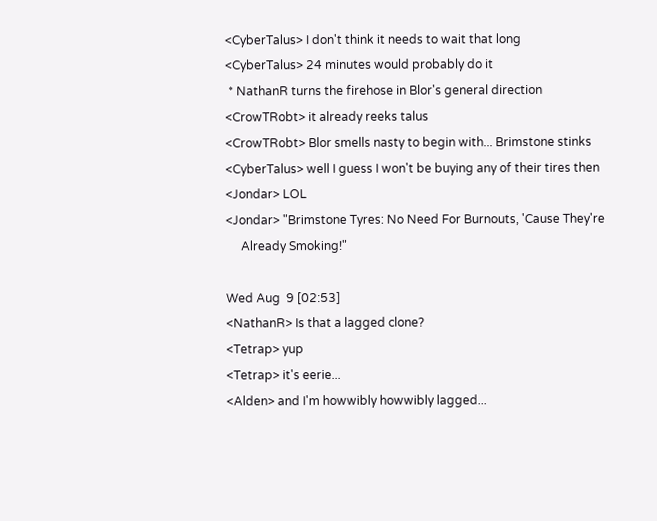<CyberTalus> I don't think it needs to wait that long
<CyberTalus> 24 minutes would probably do it
 * NathanR turns the firehose in Blor's general direction
<CrowTRobt> it already reeks talus
<CrowTRobt> Blor smells nasty to begin with... Brimstone stinks
<CyberTalus> well I guess I won't be buying any of their tires then
<Jondar> LOL
<Jondar> "Brimstone Tyres: No Need For Burnouts, 'Cause They're
     Already Smoking!"

Wed Aug  9 [02:53]
<NathanR> Is that a lagged clone?
<Tetrap> yup
<Tetrap> it's eerie...
<Alden> and I'm howwibly howwibly lagged...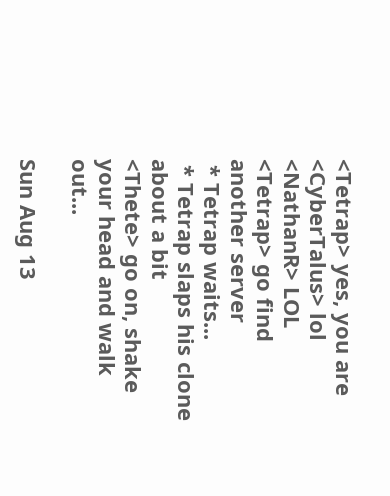<Tetrap> yes, you are
<CyberTalus> lol
<NathanR> LOL
<Tetrap> go find another server
 * Tetrap waits...
 * Tetrap slaps his clone about a bit
<Thete> go on, shake your head and walk out...

Sun Aug 13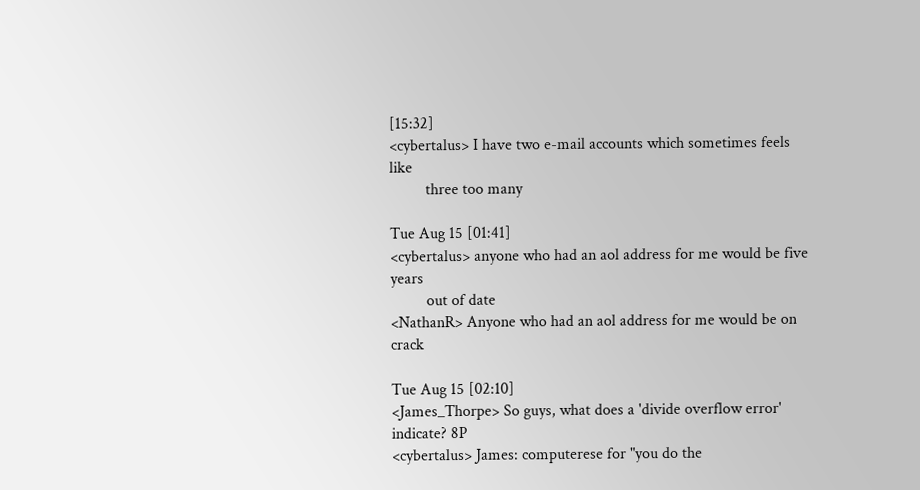[15:32]
<cybertalus> I have two e-mail accounts which sometimes feels like
         three too many

Tue Aug 15 [01:41]
<cybertalus> anyone who had an aol address for me would be five years
         out of date
<NathanR> Anyone who had an aol address for me would be on crack

Tue Aug 15 [02:10]
<James_Thorpe> So guys, what does a 'divide overflow error' indicate? 8P
<cybertalus> James: computerese for "you do the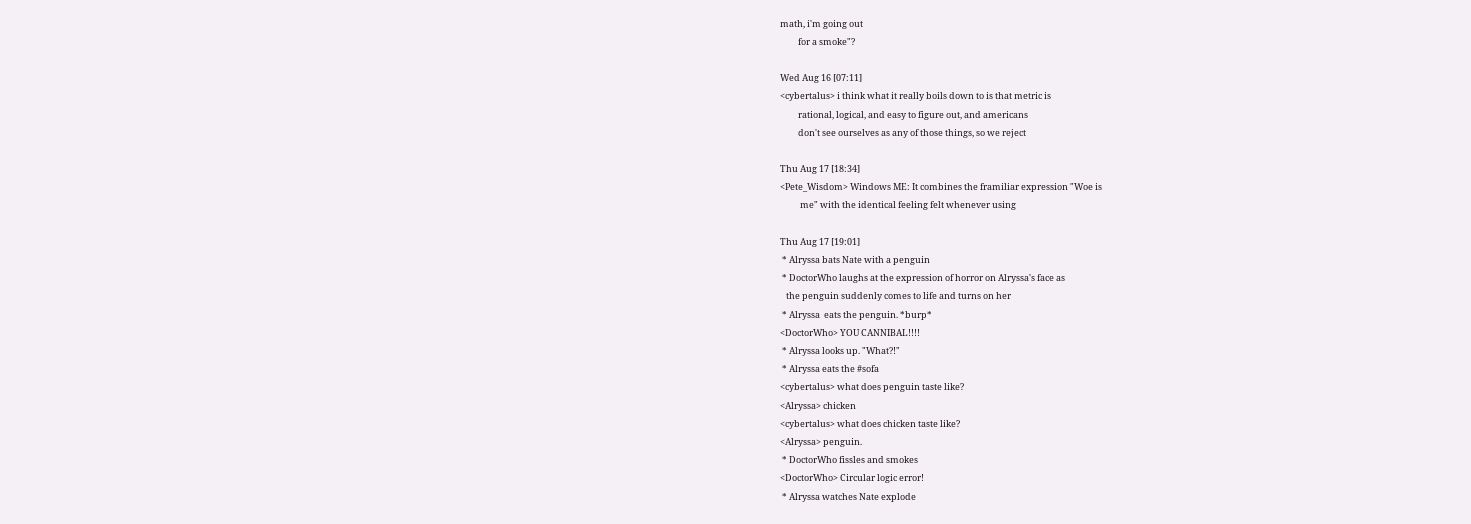math, i'm going out
         for a smoke"?

Wed Aug 16 [07:11]
<cybertalus> i think what it really boils down to is that metric is
         rational, logical, and easy to figure out, and americans
         don't see ourselves as any of those things, so we reject

Thu Aug 17 [18:34]
<Pete_Wisdom> Windows ME: It combines the framiliar expression "Woe is
          me" with the identical feeling felt whenever using

Thu Aug 17 [19:01]
 * Alryssa bats Nate with a penguin
 * DoctorWho laughs at the expression of horror on Alryssa's face as
   the penguin suddenly comes to life and turns on her
 * Alryssa  eats the penguin. *burp*
<DoctorWho> YOU CANNIBAL!!!!
 * Alryssa looks up. "What?!"
 * Alryssa eats the #sofa
<cybertalus> what does penguin taste like?
<Alryssa> chicken
<cybertalus> what does chicken taste like?
<Alryssa> penguin.
 * DoctorWho fissles and smokes
<DoctorWho> Circular logic error!
 * Alryssa watches Nate explode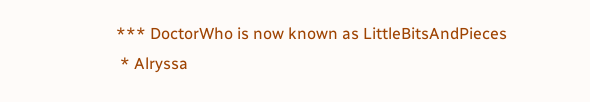*** DoctorWho is now known as LittleBitsAndPieces
 * Alryssa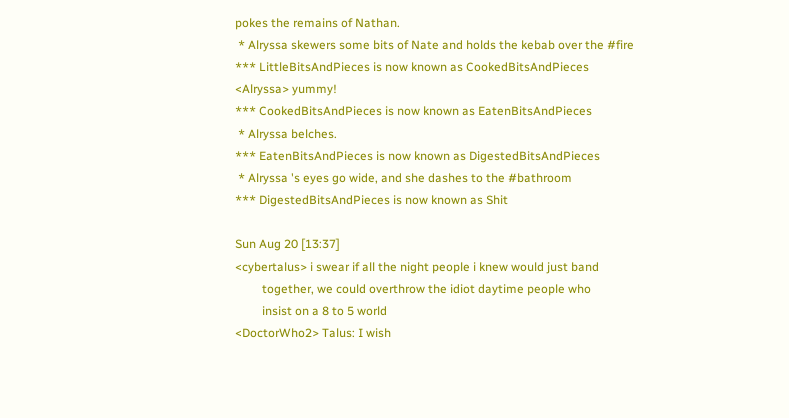pokes the remains of Nathan.
 * Alryssa skewers some bits of Nate and holds the kebab over the #fire
*** LittleBitsAndPieces is now known as CookedBitsAndPieces
<Alryssa> yummy!
*** CookedBitsAndPieces is now known as EatenBitsAndPieces
 * Alryssa belches.
*** EatenBitsAndPieces is now known as DigestedBitsAndPieces
 * Alryssa 's eyes go wide, and she dashes to the #bathroom
*** DigestedBitsAndPieces is now known as Shit

Sun Aug 20 [13:37]
<cybertalus> i swear if all the night people i knew would just band
         together, we could overthrow the idiot daytime people who
         insist on a 8 to 5 world
<DoctorWho2> Talus: I wish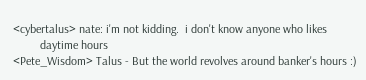<cybertalus> nate: i'm not kidding.  i don't know anyone who likes
         daytime hours
<Pete_Wisdom> Talus - But the world revolves around banker's hours :)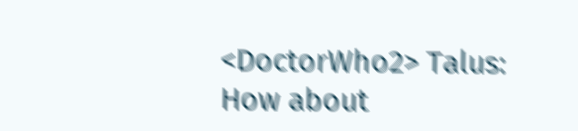<DoctorWho2> Talus: How about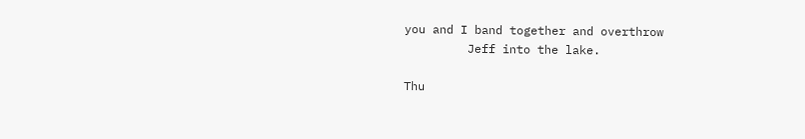you and I band together and overthrow
         Jeff into the lake.

Thu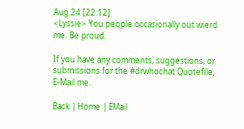Aug 24 [22:12]
<Lyssie> You people occasionally out wierd me. Be proud.

If you have any comments, suggestions, or submissions for the #drwhochat Quotefile, E-Mail me.

Back | Home | EMail